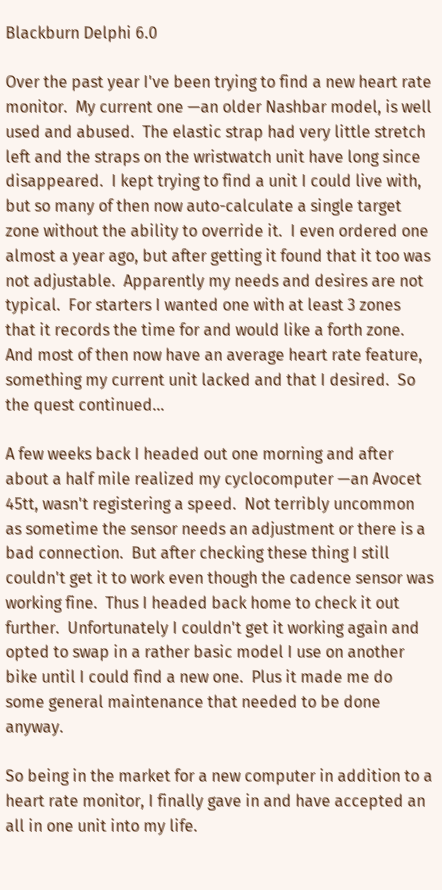Blackburn Delphi 6.0

Over the past year I've been trying to find a new heart rate monitor.  My current one —an older Nashbar model, is well used and abused.  The elastic strap had very little stretch left and the straps on the wristwatch unit have long since disappeared.  I kept trying to find a unit I could live with, but so many of then now auto-calculate a single target zone without the ability to override it.  I even ordered one almost a year ago, but after getting it found that it too was not adjustable.  Apparently my needs and desires are not typical.  For starters I wanted one with at least 3 zones that it records the time for and would like a forth zone.  And most of then now have an average heart rate feature, something my current unit lacked and that I desired.  So the quest continued…

A few weeks back I headed out one morning and after about a half mile realized my cyclocomputer —an Avocet 45tt, wasn't registering a speed.  Not terribly uncommon as sometime the sensor needs an adjustment or there is a bad connection.  But after checking these thing I still couldn't get it to work even though the cadence sensor was working fine.  Thus I headed back home to check it out further.  Unfortunately I couldn't get it working again and opted to swap in a rather basic model I use on another bike until I could find a new one.  Plus it made me do some general maintenance that needed to be done anyway.

So being in the market for a new computer in addition to a heart rate monitor, I finally gave in and have accepted an all in one unit into my life.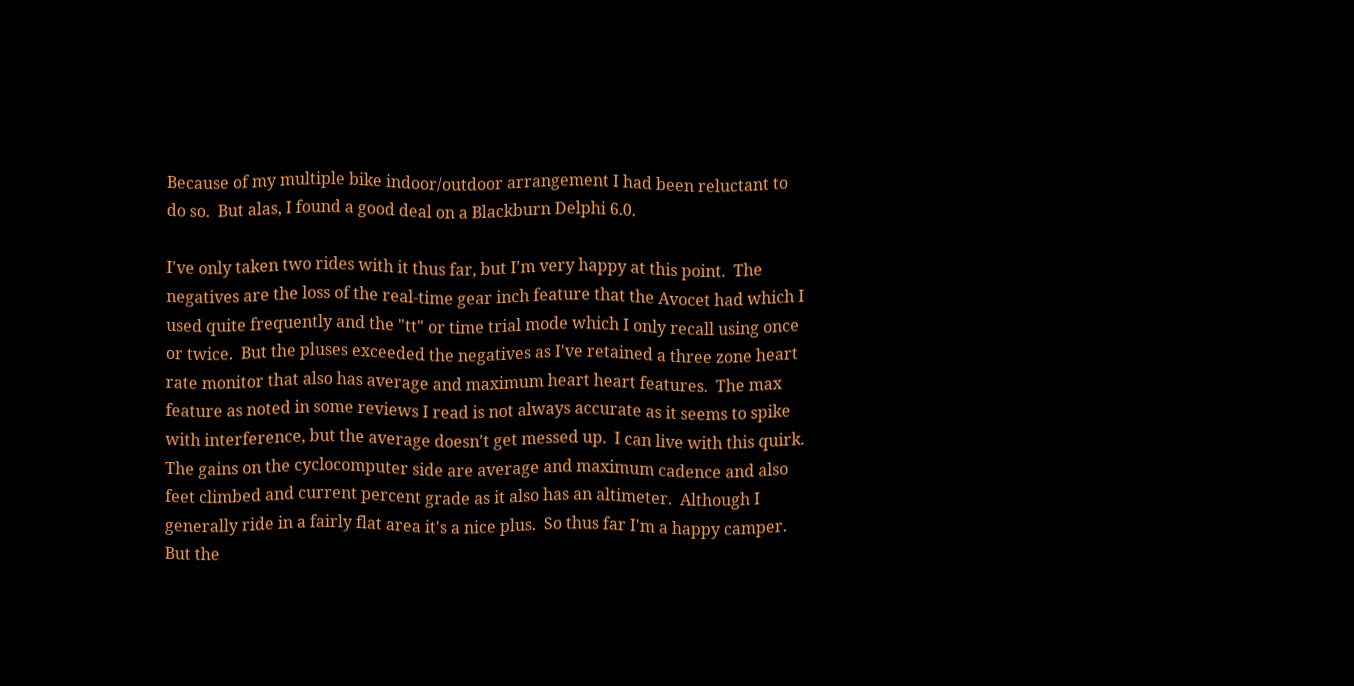Because of my multiple bike indoor/outdoor arrangement I had been reluctant to do so.  But alas, I found a good deal on a Blackburn Delphi 6.0.

I've only taken two rides with it thus far, but I'm very happy at this point.  The negatives are the loss of the real-time gear inch feature that the Avocet had which I used quite frequently and the "tt" or time trial mode which I only recall using once or twice.  But the pluses exceeded the negatives as I've retained a three zone heart rate monitor that also has average and maximum heart heart features.  The max feature as noted in some reviews I read is not always accurate as it seems to spike with interference, but the average doesn't get messed up.  I can live with this quirk.  The gains on the cyclocomputer side are average and maximum cadence and also feet climbed and current percent grade as it also has an altimeter.  Although I generally ride in a fairly flat area it's a nice plus.  So thus far I'm a happy camper.  But the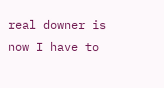real downer is now I have to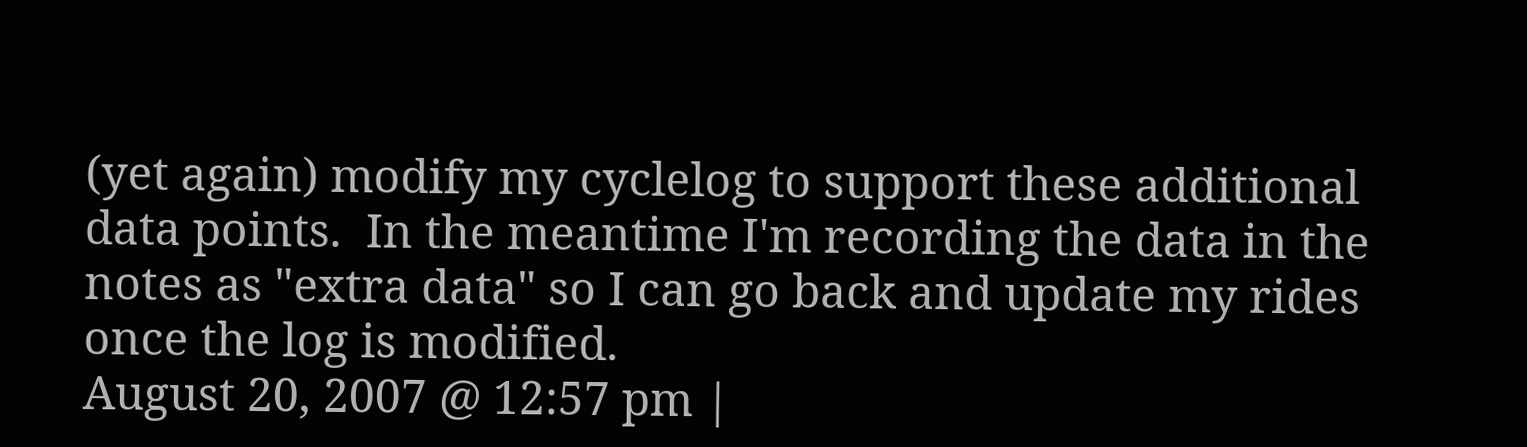(yet again) modify my cyclelog to support these additional data points.  In the meantime I'm recording the data in the notes as "extra data" so I can go back and update my rides once the log is modified.
August 20, 2007 @ 12:57 pm |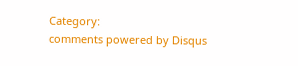Category:
comments powered by Disqus